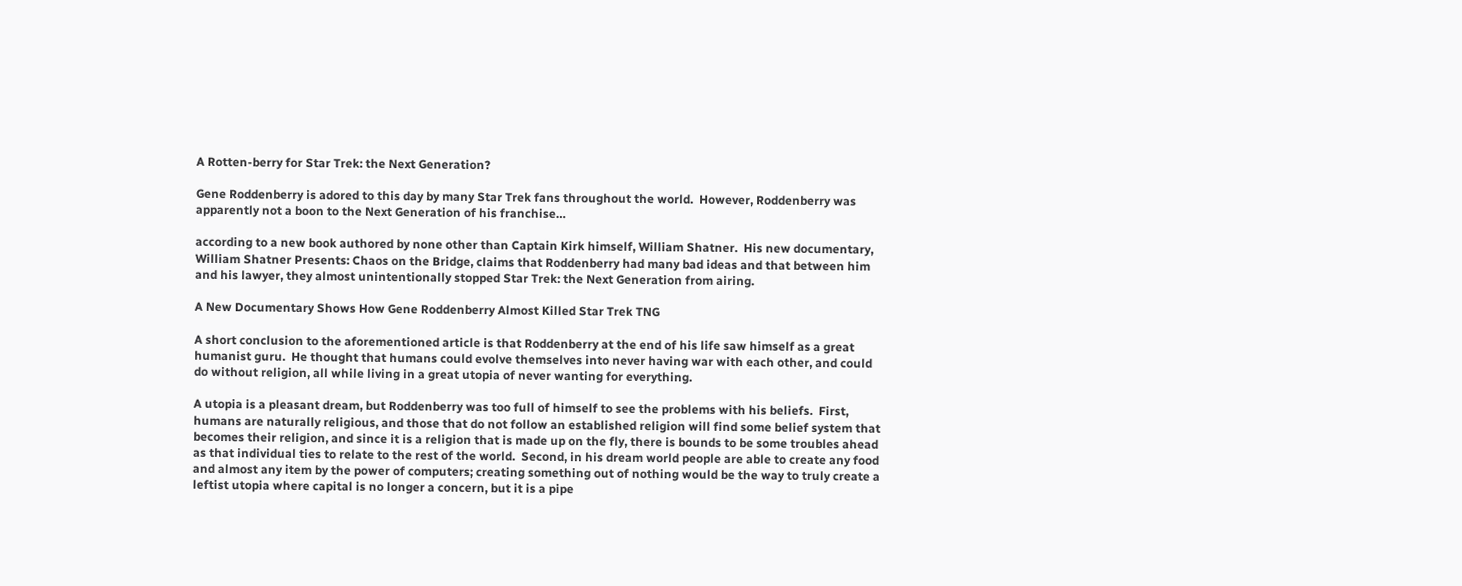A Rotten-berry for Star Trek: the Next Generation?

Gene Roddenberry is adored to this day by many Star Trek fans throughout the world.  However, Roddenberry was apparently not a boon to the Next Generation of his franchise…

according to a new book authored by none other than Captain Kirk himself, William Shatner.  His new documentary, William Shatner Presents: Chaos on the Bridge, claims that Roddenberry had many bad ideas and that between him and his lawyer, they almost unintentionally stopped Star Trek: the Next Generation from airing.

A New Documentary Shows How Gene Roddenberry Almost Killed Star Trek TNG

A short conclusion to the aforementioned article is that Roddenberry at the end of his life saw himself as a great humanist guru.  He thought that humans could evolve themselves into never having war with each other, and could do without religion, all while living in a great utopia of never wanting for everything.

A utopia is a pleasant dream, but Roddenberry was too full of himself to see the problems with his beliefs.  First, humans are naturally religious, and those that do not follow an established religion will find some belief system that becomes their religion, and since it is a religion that is made up on the fly, there is bounds to be some troubles ahead as that individual ties to relate to the rest of the world.  Second, in his dream world people are able to create any food and almost any item by the power of computers; creating something out of nothing would be the way to truly create a leftist utopia where capital is no longer a concern, but it is a pipe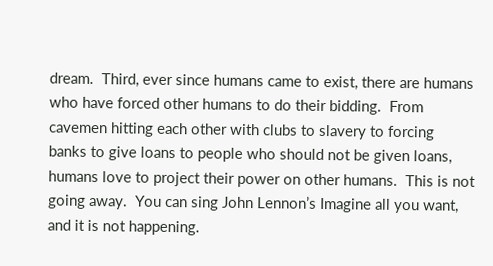dream.  Third, ever since humans came to exist, there are humans who have forced other humans to do their bidding.  From cavemen hitting each other with clubs to slavery to forcing banks to give loans to people who should not be given loans, humans love to project their power on other humans.  This is not going away.  You can sing John Lennon’s Imagine all you want, and it is not happening.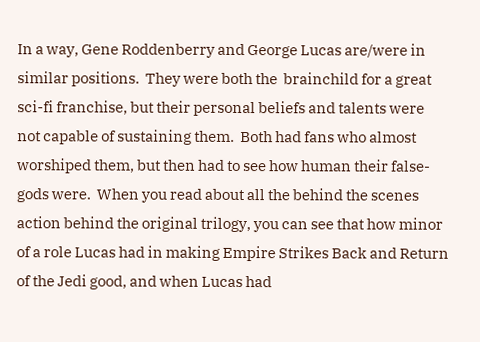In a way, Gene Roddenberry and George Lucas are/were in similar positions.  They were both the  brainchild for a great sci-fi franchise, but their personal beliefs and talents were not capable of sustaining them.  Both had fans who almost worshiped them, but then had to see how human their false-gods were.  When you read about all the behind the scenes action behind the original trilogy, you can see that how minor of a role Lucas had in making Empire Strikes Back and Return of the Jedi good, and when Lucas had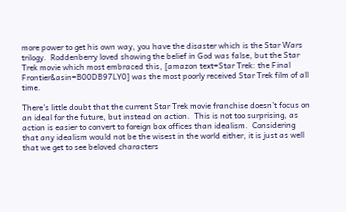more power to get his own way, you have the disaster which is the Star Wars trilogy.  Roddenberry loved showing the belief in God was false, but the Star Trek movie which most embraced this, [amazon text=Star Trek: the Final Frontier&asin=B00DB97LY0] was the most poorly received Star Trek film of all time.

There’s little doubt that the current Star Trek movie franchise doesn’t focus on an ideal for the future, but instead on action.  This is not too surprising, as action is easier to convert to foreign box offices than idealism.  Considering that any idealism would not be the wisest in the world either, it is just as well that we get to see beloved characters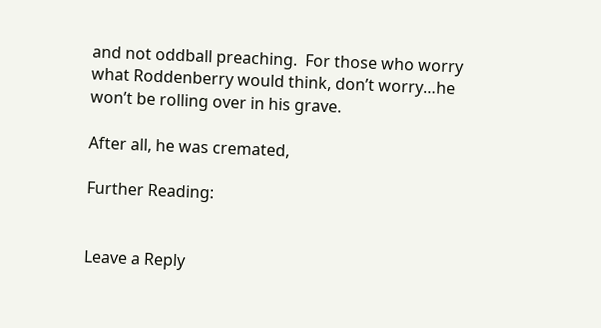and not oddball preaching.  For those who worry what Roddenberry would think, don’t worry…he won’t be rolling over in his grave.

After all, he was cremated,

Further Reading:


Leave a Reply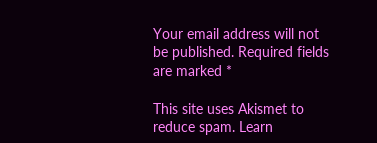Your email address will not be published. Required fields are marked *

This site uses Akismet to reduce spam. Learn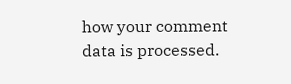how your comment data is processed.